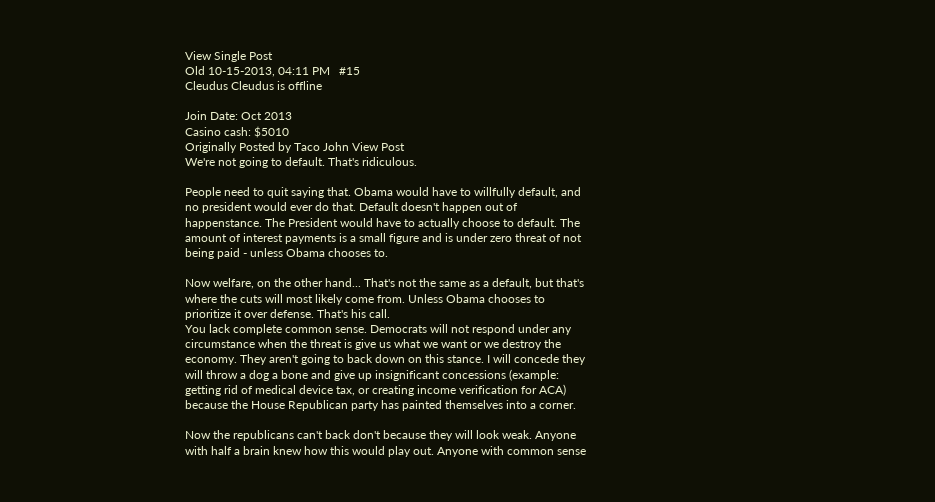View Single Post
Old 10-15-2013, 04:11 PM   #15
Cleudus Cleudus is offline

Join Date: Oct 2013
Casino cash: $5010
Originally Posted by Taco John View Post
We're not going to default. That's ridiculous.

People need to quit saying that. Obama would have to willfully default, and no president would ever do that. Default doesn't happen out of happenstance. The President would have to actually choose to default. The amount of interest payments is a small figure and is under zero threat of not being paid - unless Obama chooses to.

Now welfare, on the other hand... That's not the same as a default, but that's where the cuts will most likely come from. Unless Obama chooses to prioritize it over defense. That's his call.
You lack complete common sense. Democrats will not respond under any circumstance when the threat is give us what we want or we destroy the economy. They aren't going to back down on this stance. I will concede they will throw a dog a bone and give up insignificant concessions (example: getting rid of medical device tax, or creating income verification for ACA) because the House Republican party has painted themselves into a corner.

Now the republicans can't back don't because they will look weak. Anyone with half a brain knew how this would play out. Anyone with common sense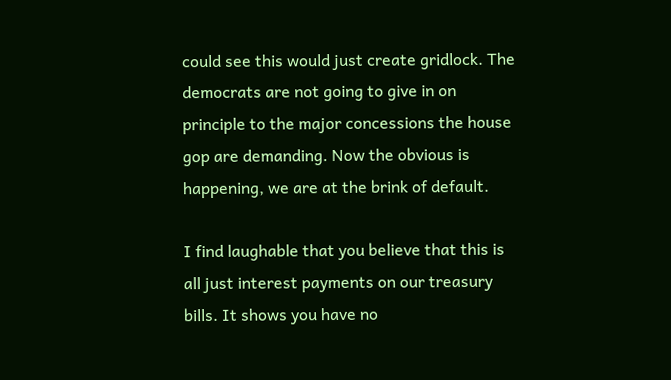could see this would just create gridlock. The democrats are not going to give in on principle to the major concessions the house gop are demanding. Now the obvious is happening, we are at the brink of default.

I find laughable that you believe that this is all just interest payments on our treasury bills. It shows you have no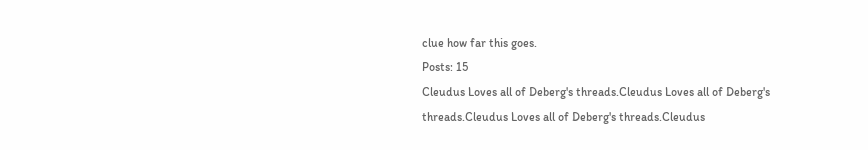clue how far this goes.
Posts: 15
Cleudus Loves all of Deberg's threads.Cleudus Loves all of Deberg's threads.Cleudus Loves all of Deberg's threads.Cleudus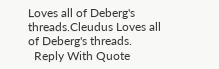Loves all of Deberg's threads.Cleudus Loves all of Deberg's threads.
  Reply With Quote